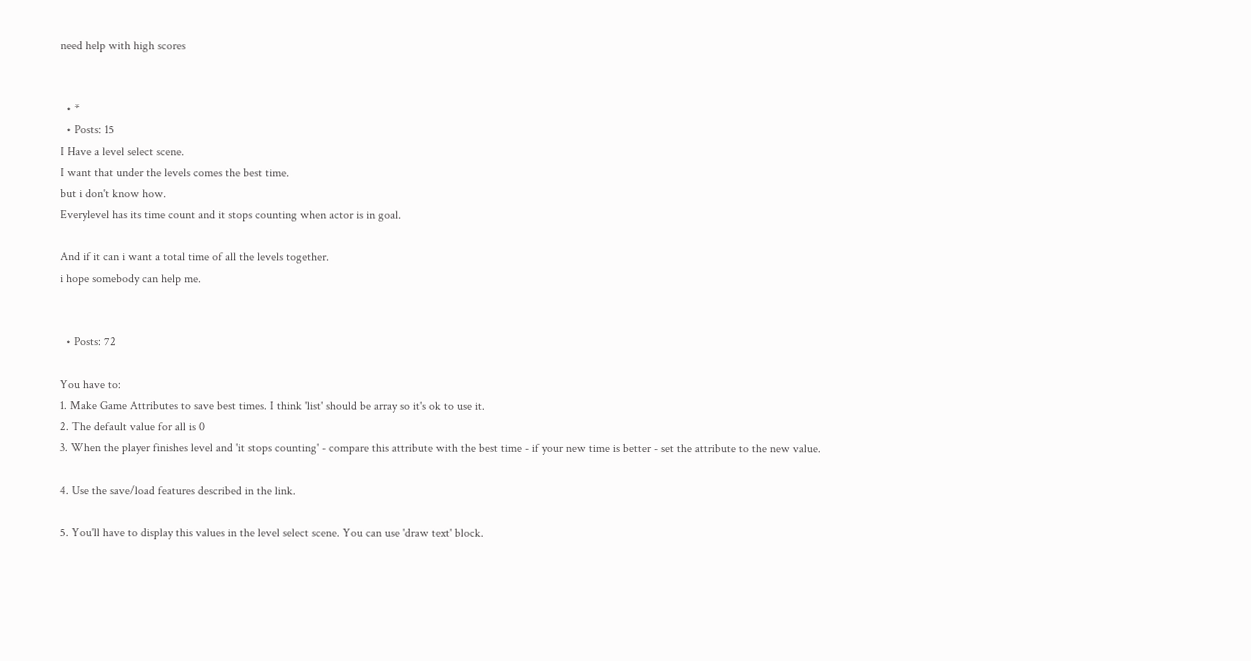need help with high scores


  • *
  • Posts: 15
I Have a level select scene.
I want that under the levels comes the best time.
but i don't know how.
Everylevel has its time count and it stops counting when actor is in goal.

And if it can i want a total time of all the levels together.
i hope somebody can help me.


  • Posts: 72

You have to:
1. Make Game Attributes to save best times. I think 'list' should be array so it's ok to use it.
2. The default value for all is 0
3. When the player finishes level and 'it stops counting' - compare this attribute with the best time - if your new time is better - set the attribute to the new value.

4. Use the save/load features described in the link.

5. You'll have to display this values in the level select scene. You can use 'draw text' block.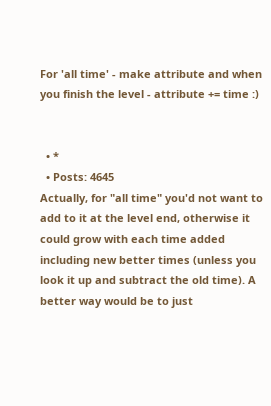For 'all time' - make attribute and when you finish the level - attribute += time :)


  • *
  • Posts: 4645
Actually, for "all time" you'd not want to add to it at the level end, otherwise it could grow with each time added including new better times (unless you look it up and subtract the old time). A better way would be to just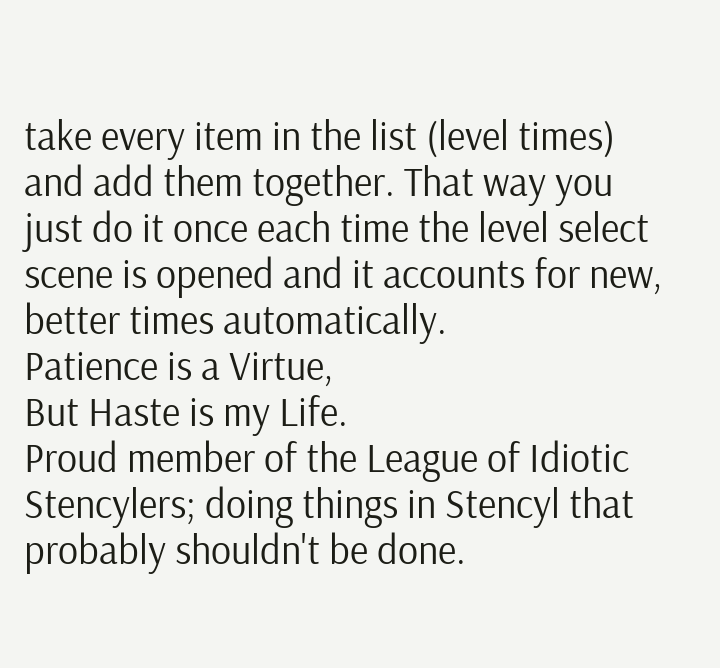take every item in the list (level times) and add them together. That way you just do it once each time the level select scene is opened and it accounts for new, better times automatically.
Patience is a Virtue,
But Haste is my Life.
Proud member of the League of Idiotic Stencylers; doing things in Stencyl that probably shouldn't be done.